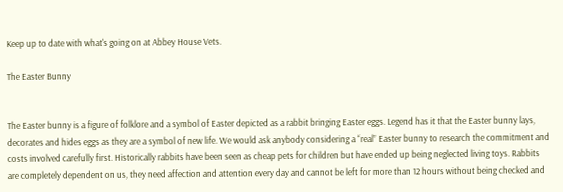Keep up to date with what's going on at Abbey House Vets.

The Easter Bunny


The Easter bunny is a figure of folklore and a symbol of Easter depicted as a rabbit bringing Easter eggs. Legend has it that the Easter bunny lays, decorates and hides eggs as they are a symbol of new life. We would ask anybody considering a “real” Easter bunny to research the commitment and costs involved carefully first. Historically rabbits have been seen as cheap pets for children but have ended up being neglected living toys. Rabbits are completely dependent on us, they need affection and attention every day and cannot be left for more than 12 hours without being checked and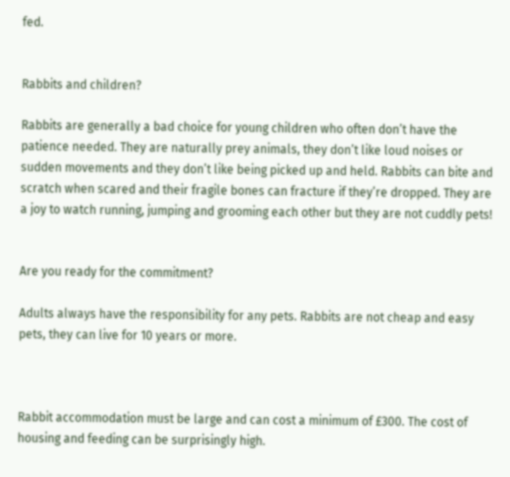fed.


Rabbits and children?

Rabbits are generally a bad choice for young children who often don’t have the patience needed. They are naturally prey animals, they don’t like loud noises or sudden movements and they don’t like being picked up and held. Rabbits can bite and scratch when scared and their fragile bones can fracture if they’re dropped. They are a joy to watch running, jumping and grooming each other but they are not cuddly pets!


Are you ready for the commitment?

Adults always have the responsibility for any pets. Rabbits are not cheap and easy pets, they can live for 10 years or more.



Rabbit accommodation must be large and can cost a minimum of £300. The cost of housing and feeding can be surprisingly high.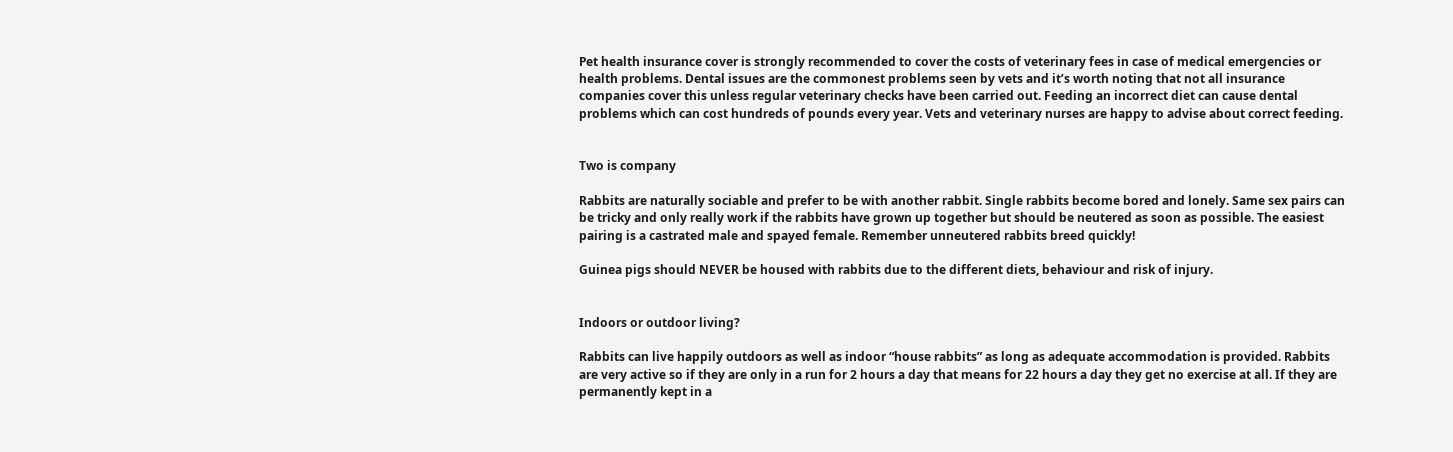Pet health insurance cover is strongly recommended to cover the costs of veterinary fees in case of medical emergencies or health problems. Dental issues are the commonest problems seen by vets and it’s worth noting that not all insurance companies cover this unless regular veterinary checks have been carried out. Feeding an incorrect diet can cause dental problems which can cost hundreds of pounds every year. Vets and veterinary nurses are happy to advise about correct feeding.


Two is company

Rabbits are naturally sociable and prefer to be with another rabbit. Single rabbits become bored and lonely. Same sex pairs can be tricky and only really work if the rabbits have grown up together but should be neutered as soon as possible. The easiest pairing is a castrated male and spayed female. Remember unneutered rabbits breed quickly!

Guinea pigs should NEVER be housed with rabbits due to the different diets, behaviour and risk of injury.


Indoors or outdoor living?

Rabbits can live happily outdoors as well as indoor “house rabbits” as long as adequate accommodation is provided. Rabbits are very active so if they are only in a run for 2 hours a day that means for 22 hours a day they get no exercise at all. If they are permanently kept in a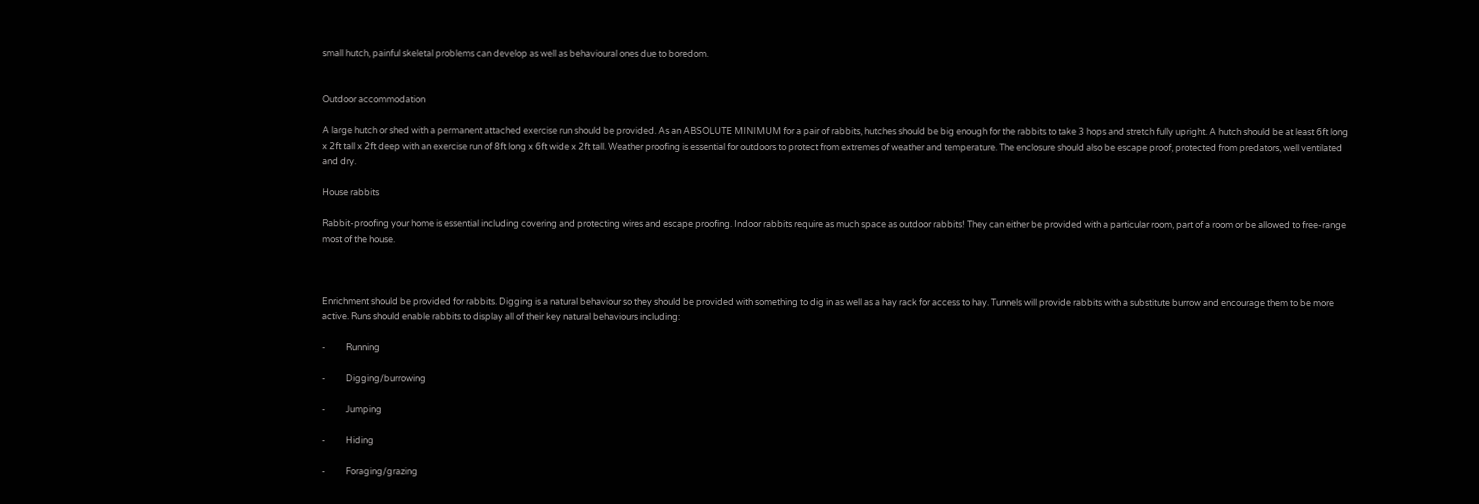small hutch, painful skeletal problems can develop as well as behavioural ones due to boredom.


Outdoor accommodation

A large hutch or shed with a permanent attached exercise run should be provided. As an ABSOLUTE MINIMUM for a pair of rabbits, hutches should be big enough for the rabbits to take 3 hops and stretch fully upright. A hutch should be at least 6ft long x 2ft tall x 2ft deep with an exercise run of 8ft long x 6ft wide x 2ft tall. Weather proofing is essential for outdoors to protect from extremes of weather and temperature. The enclosure should also be escape proof, protected from predators, well ventilated and dry.

House rabbits

Rabbit-proofing your home is essential including covering and protecting wires and escape proofing. Indoor rabbits require as much space as outdoor rabbits! They can either be provided with a particular room, part of a room or be allowed to free-range most of the house.



Enrichment should be provided for rabbits. Digging is a natural behaviour so they should be provided with something to dig in as well as a hay rack for access to hay. Tunnels will provide rabbits with a substitute burrow and encourage them to be more active. Runs should enable rabbits to display all of their key natural behaviours including:

-          Running

-          Digging/burrowing

-          Jumping

-          Hiding

-          Foraging/grazing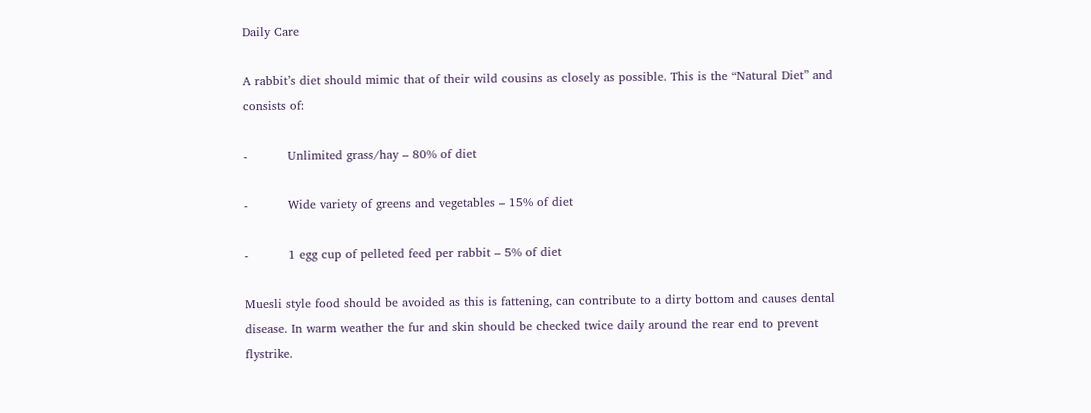Daily Care

A rabbit’s diet should mimic that of their wild cousins as closely as possible. This is the “Natural Diet” and consists of:

-          Unlimited grass/hay – 80% of diet

-          Wide variety of greens and vegetables – 15% of diet

-          1 egg cup of pelleted feed per rabbit – 5% of diet

Muesli style food should be avoided as this is fattening, can contribute to a dirty bottom and causes dental disease. In warm weather the fur and skin should be checked twice daily around the rear end to prevent flystrike.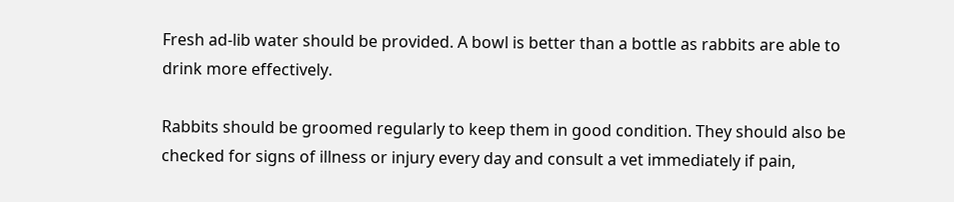Fresh ad-lib water should be provided. A bowl is better than a bottle as rabbits are able to drink more effectively.

Rabbits should be groomed regularly to keep them in good condition. They should also be checked for signs of illness or injury every day and consult a vet immediately if pain,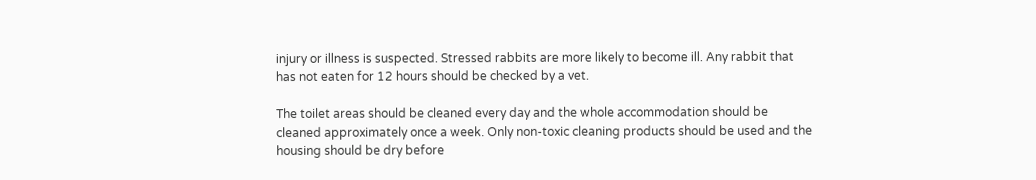injury or illness is suspected. Stressed rabbits are more likely to become ill. Any rabbit that has not eaten for 12 hours should be checked by a vet.

The toilet areas should be cleaned every day and the whole accommodation should be cleaned approximately once a week. Only non-toxic cleaning products should be used and the housing should be dry before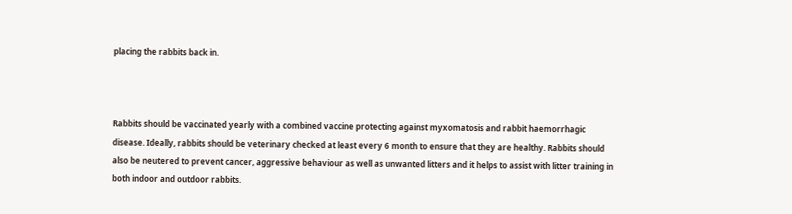placing the rabbits back in.



Rabbits should be vaccinated yearly with a combined vaccine protecting against myxomatosis and rabbit haemorrhagic disease. Ideally, rabbits should be veterinary checked at least every 6 month to ensure that they are healthy. Rabbits should also be neutered to prevent cancer, aggressive behaviour as well as unwanted litters and it helps to assist with litter training in both indoor and outdoor rabbits.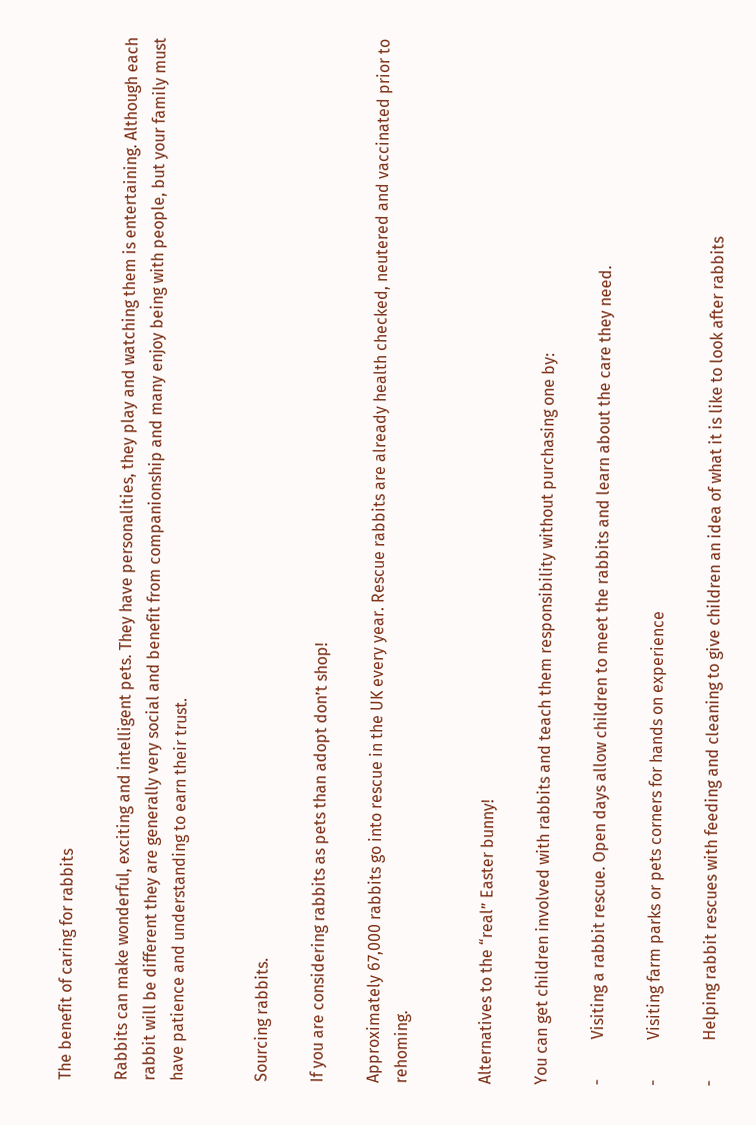The benefit of caring for rabbits

Rabbits can make wonderful, exciting and intelligent pets. They have personalities, they play and watching them is entertaining. Although each rabbit will be different they are generally very social and benefit from companionship and many enjoy being with people, but your family must have patience and understanding to earn their trust.


Sourcing rabbits.

If you are considering rabbits as pets than adopt don’t shop!

Approximately 67,000 rabbits go into rescue in the UK every year. Rescue rabbits are already health checked, neutered and vaccinated prior to rehoming.


Alternatives to the “real” Easter bunny!

You can get children involved with rabbits and teach them responsibility without purchasing one by:

-          Visiting a rabbit rescue. Open days allow children to meet the rabbits and learn about the care they need.

-          Visiting farm parks or pets corners for hands on experience

-          Helping rabbit rescues with feeding and cleaning to give children an idea of what it is like to look after rabbits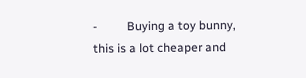-          Buying a toy bunny, this is a lot cheaper and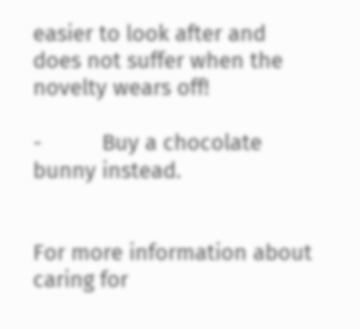easier to look after and does not suffer when the novelty wears off!

-          Buy a chocolate bunny instead.


For more information about caring for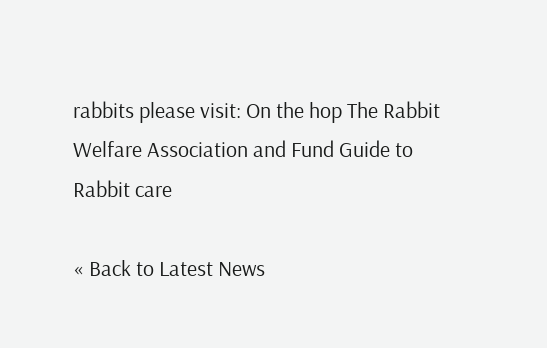rabbits please visit: On the hop The Rabbit Welfare Association and Fund Guide to Rabbit care

« Back to Latest News